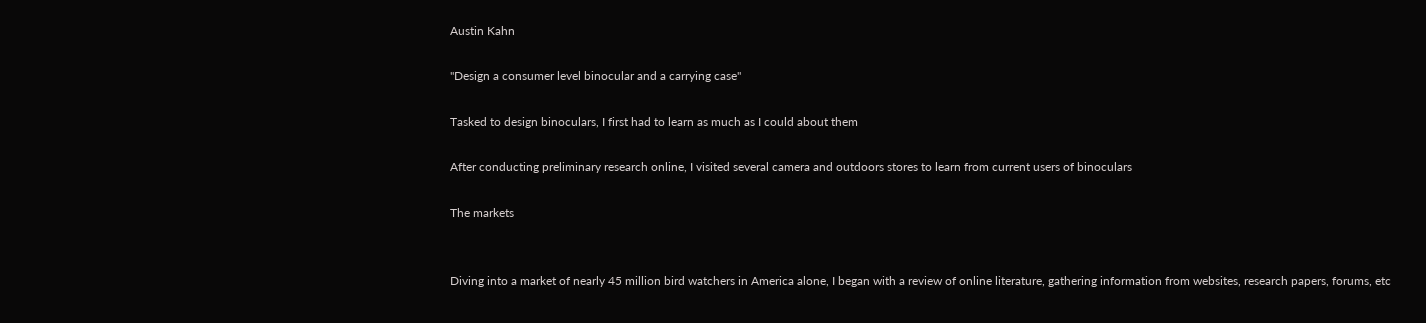Austin Kahn

"Design a consumer level binocular and a carrying case"

Tasked to design binoculars, I first had to learn as much as I could about them

After conducting preliminary research online, I visited several camera and outdoors stores to learn from current users of binoculars

The markets


Diving into a market of nearly 45 million bird watchers in America alone, I began with a review of online literature, gathering information from websites, research papers, forums, etc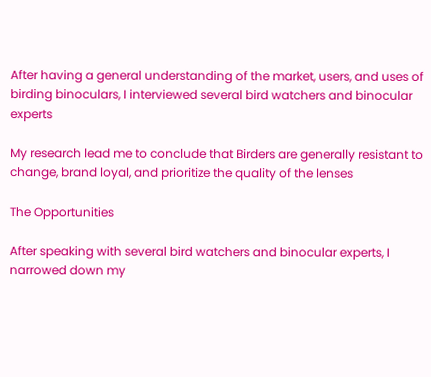After having a general understanding of the market, users, and uses of birding binoculars, I interviewed several bird watchers and binocular experts

My research lead me to conclude that Birders are generally resistant to change, brand loyal, and prioritize the quality of the lenses

The Opportunities

After speaking with several bird watchers and binocular experts, I narrowed down my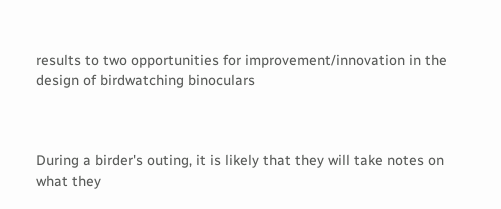results to two opportunities for improvement/innovation in the design of birdwatching binoculars



During a birder's outing, it is likely that they will take notes on what they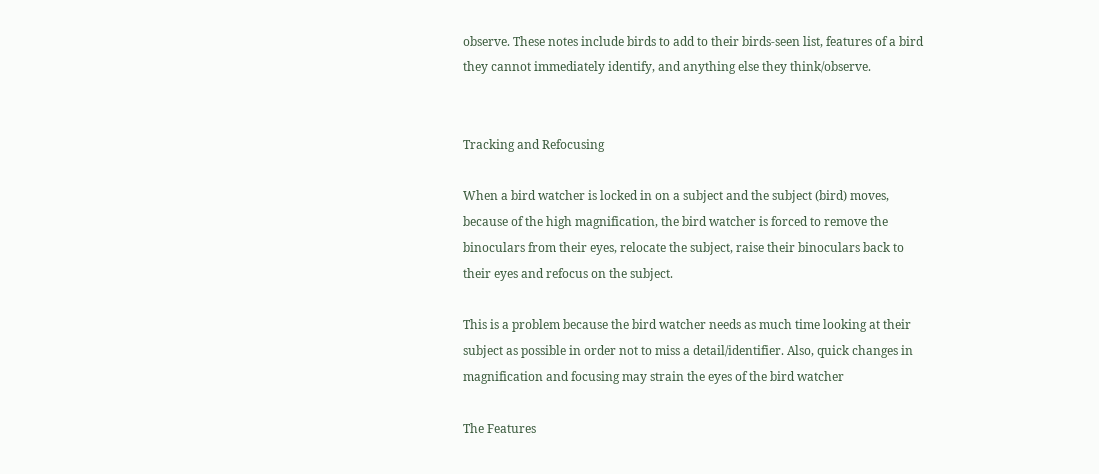observe. These notes include birds to add to their birds-seen list, features of a bird they cannot immediately identify, and anything else they think/observe.


Tracking and Refocusing

When a bird watcher is locked in on a subject and the subject (bird) moves, because of the high magnification, the bird watcher is forced to remove the binoculars from their eyes, relocate the subject, raise their binoculars back to their eyes and refocus on the subject.

This is a problem because the bird watcher needs as much time looking at their subject as possible in order not to miss a detail/identifier. Also, quick changes in magnification and focusing may strain the eyes of the bird watcher

The Features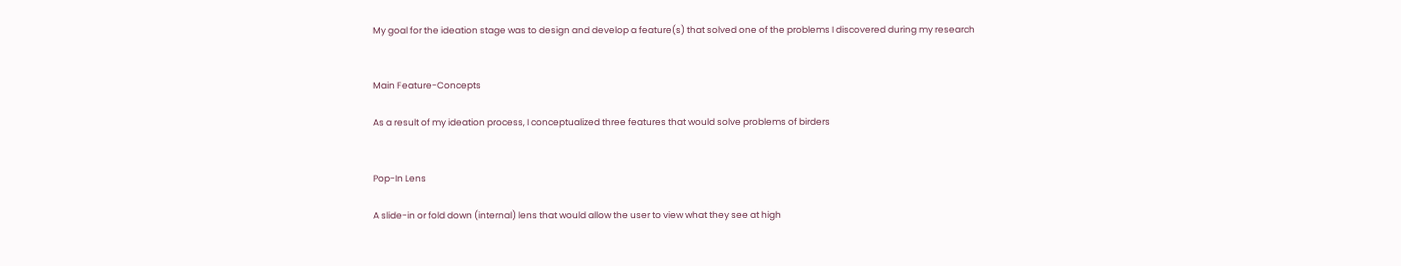My goal for the ideation stage was to design and develop a feature(s) that solved one of the problems I discovered during my research


Main Feature-Concepts

As a result of my ideation process, I conceptualized three features that would solve problems of birders


Pop-In Lens

A slide-in or fold down (internal) lens that would allow the user to view what they see at high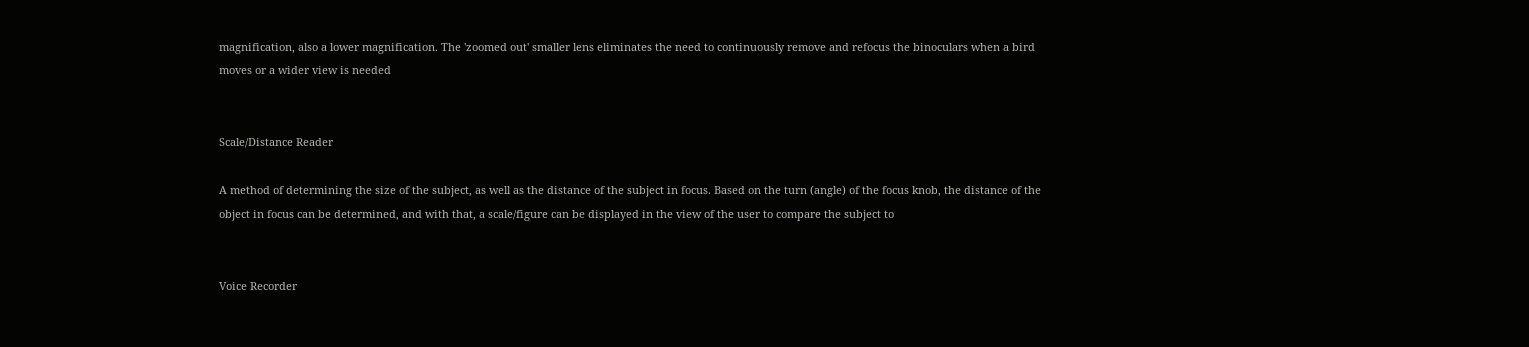magnification, also a lower magnification. The 'zoomed out' smaller lens eliminates the need to continuously remove and refocus the binoculars when a bird moves or a wider view is needed


Scale/Distance Reader

A method of determining the size of the subject, as well as the distance of the subject in focus. Based on the turn (angle) of the focus knob, the distance of the object in focus can be determined, and with that, a scale/figure can be displayed in the view of the user to compare the subject to


Voice Recorder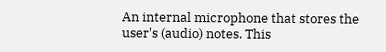An internal microphone that stores the user's (audio) notes. This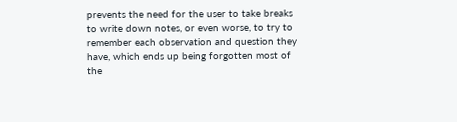prevents the need for the user to take breaks to write down notes, or even worse, to try to remember each observation and question they have, which ends up being forgotten most of the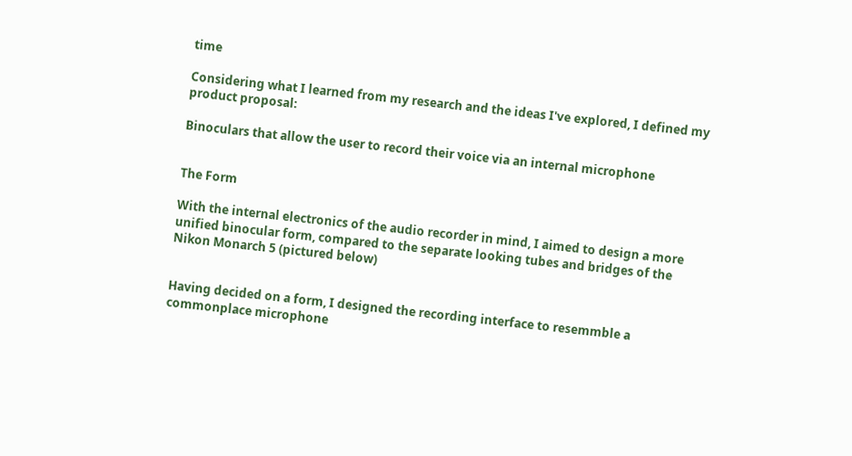time

Considering what I learned from my research and the ideas I've explored, I defined my product proposal:

Binoculars that allow the user to record their voice via an internal microphone


The Form

With the internal electronics of the audio recorder in mind, I aimed to design a more unified binocular form, compared to the separate looking tubes and bridges of the Nikon Monarch 5 (pictured below)


Having decided on a form, I designed the recording interface to resemmble a commonplace microphone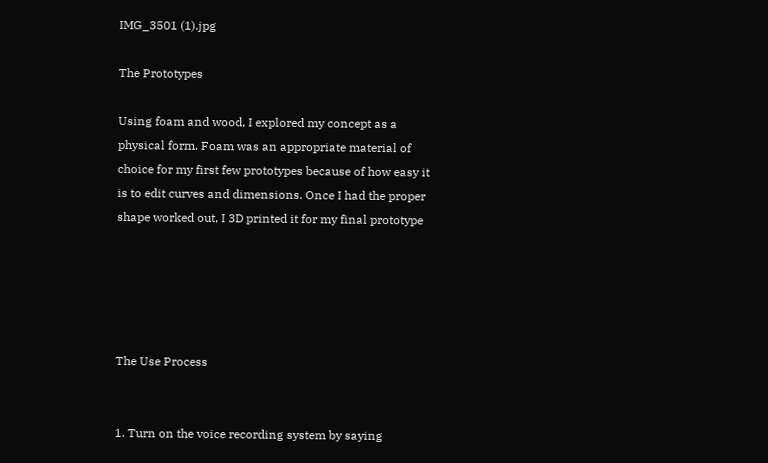IMG_3501 (1).jpg

The Prototypes

Using foam and wood, I explored my concept as a physical form. Foam was an appropriate material of choice for my first few prototypes because of how easy it is to edit curves and dimensions. Once I had the proper shape worked out, I 3D printed it for my final prototype





The Use Process


1. Turn on the voice recording system by saying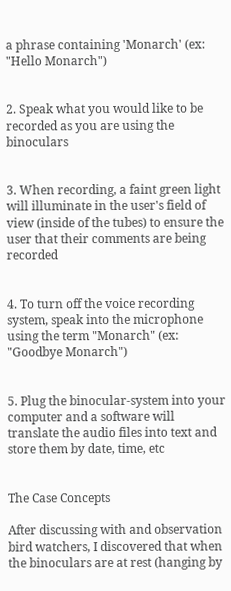a phrase containing 'Monarch' (ex: "Hello Monarch")


2. Speak what you would like to be recorded as you are using the binoculars


3. When recording, a faint green light will illuminate in the user's field of view (inside of the tubes) to ensure the user that their comments are being recorded


4. To turn off the voice recording system, speak into the microphone using the term "Monarch" (ex: "Goodbye Monarch")


5. Plug the binocular-system into your computer and a software will translate the audio files into text and store them by date, time, etc


The Case Concepts

After discussing with and observation bird watchers, I discovered that when the binoculars are at rest (hanging by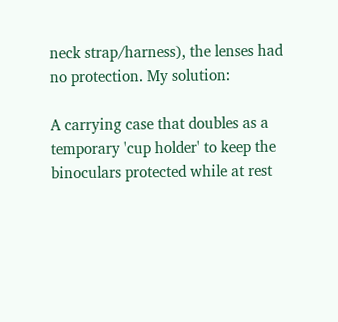neck strap/harness), the lenses had no protection. My solution:

A carrying case that doubles as a temporary 'cup holder' to keep the binoculars protected while at rest